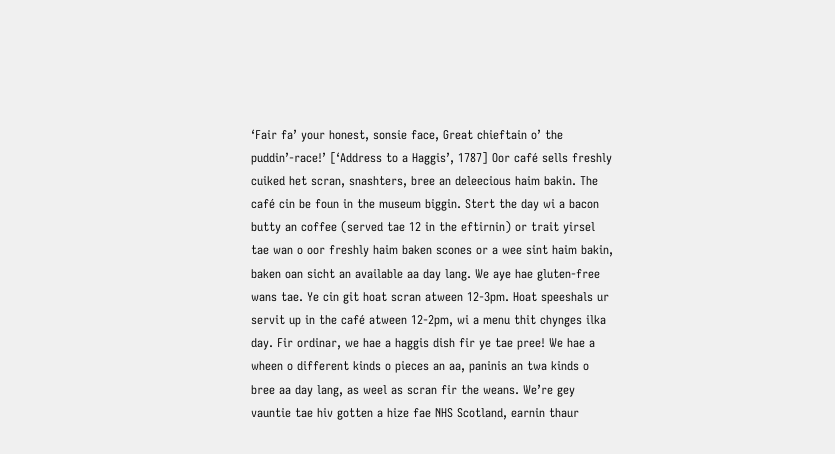‘Fair fa’ your honest, sonsie face, Great chieftain o’ the puddin’-race!’ [‘Address to a Haggis’, 1787] Oor café sells freshly cuiked het scran, snashters, bree an deleecious haim bakin. The café cin be foun in the museum biggin. Stert the day wi a bacon butty an coffee (served tae 12 in the eftirnin) or trait yirsel tae wan o oor freshly haim baken scones or a wee sint haim bakin, baken oan sicht an available aa day lang. We aye hae gluten-free wans tae. Ye cin git hoat scran atween 12-3pm. Hoat speeshals ur servit up in the café atween 12-2pm, wi a menu thit chynges ilka day. Fir ordinar, we hae a haggis dish fir ye tae pree! We hae a wheen o different kinds o pieces an aa, paninis an twa kinds o bree aa day lang, as weel as scran fir the weans. We’re gey vauntie tae hiv gotten a hize fae NHS Scotland, earnin thaur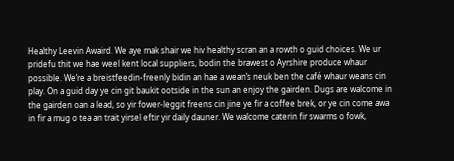Healthy Leevin Awaird. We aye mak shair we hiv healthy scran an a rowth o guid choices. We ur pridefu thit we hae weel kent local suppliers, bodin the brawest o Ayrshire produce whaur possible. We’re a breistfeedin-freenly bidin an hae a wean’s neuk ben the café whaur weans cin play. On a guid day ye cin git baukit ootside in the sun an enjoy the gairden. Dugs are walcome in the gairden oan a lead, so yir fower-leggit freens cin jine ye fir a coffee brek, or ye cin come awa in fir a mug o tea an trait yirsel eftir yir daily dauner. We walcome caterin fir swarms o fowk,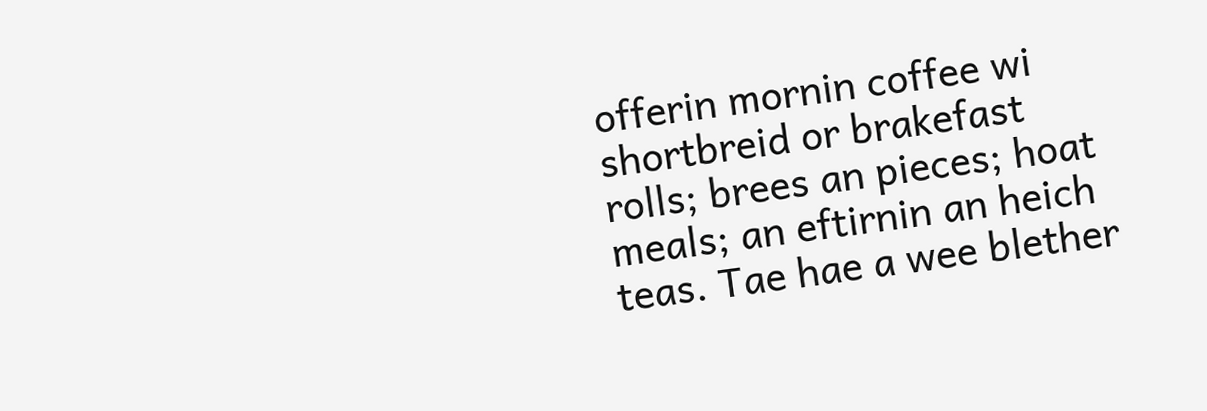offerin mornin coffee wi shortbreid or brakefast rolls; brees an pieces; hoat meals; an eftirnin an heich teas. Tae hae a wee blether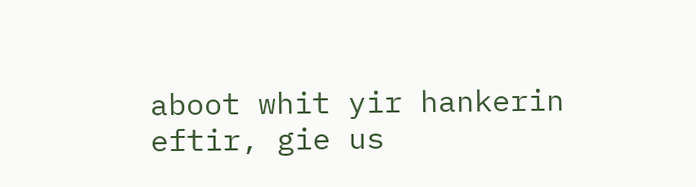aboot whit yir hankerin eftir, gie us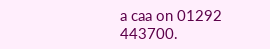a caa on 01292 443700.